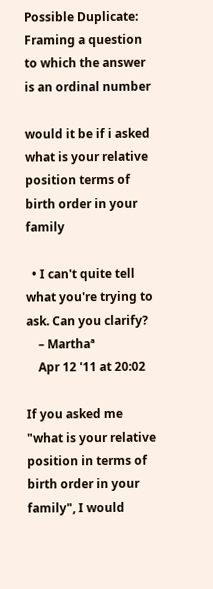Possible Duplicate:
Framing a question to which the answer is an ordinal number

would it be if i asked what is your relative position terms of birth order in your family

  • I can't quite tell what you're trying to ask. Can you clarify?
    – Marthaª
    Apr 12 '11 at 20:02

If you asked me "what is your relative position in terms of birth order in your family", I would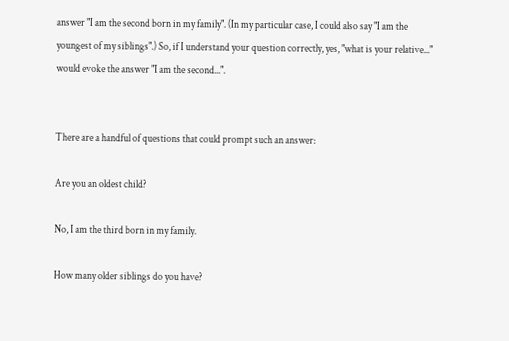answer "I am the second born in my family". (In my particular case, I could also say "I am the youngest of my siblings".) So, if I understand your question correctly, yes, "what is your relative..." would evoke the answer "I am the second...".


There are a handful of questions that could prompt such an answer:

Are you an oldest child?

No, I am the third born in my family.

How many older siblings do you have?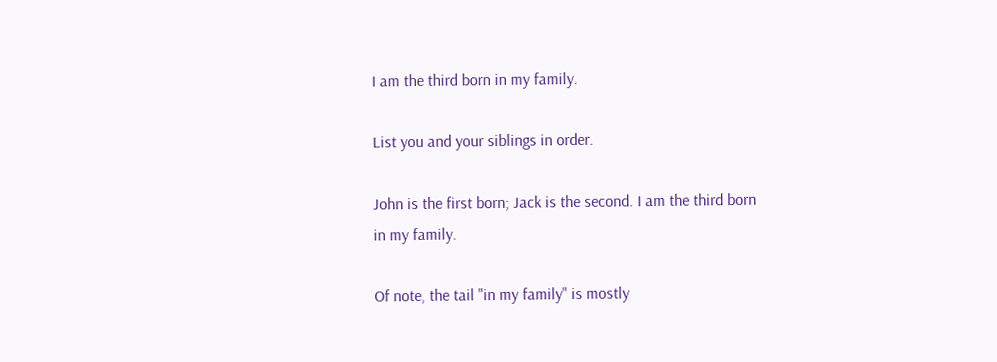I am the third born in my family.

List you and your siblings in order.

John is the first born; Jack is the second. I am the third born in my family.

Of note, the tail "in my family" is mostly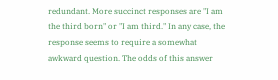redundant. More succinct responses are "I am the third born" or "I am third." In any case, the response seems to require a somewhat awkward question. The odds of this answer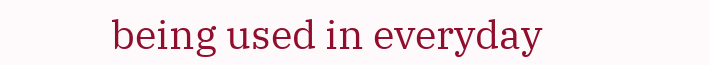being used in everyday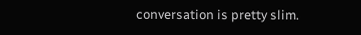conversation is pretty slim.